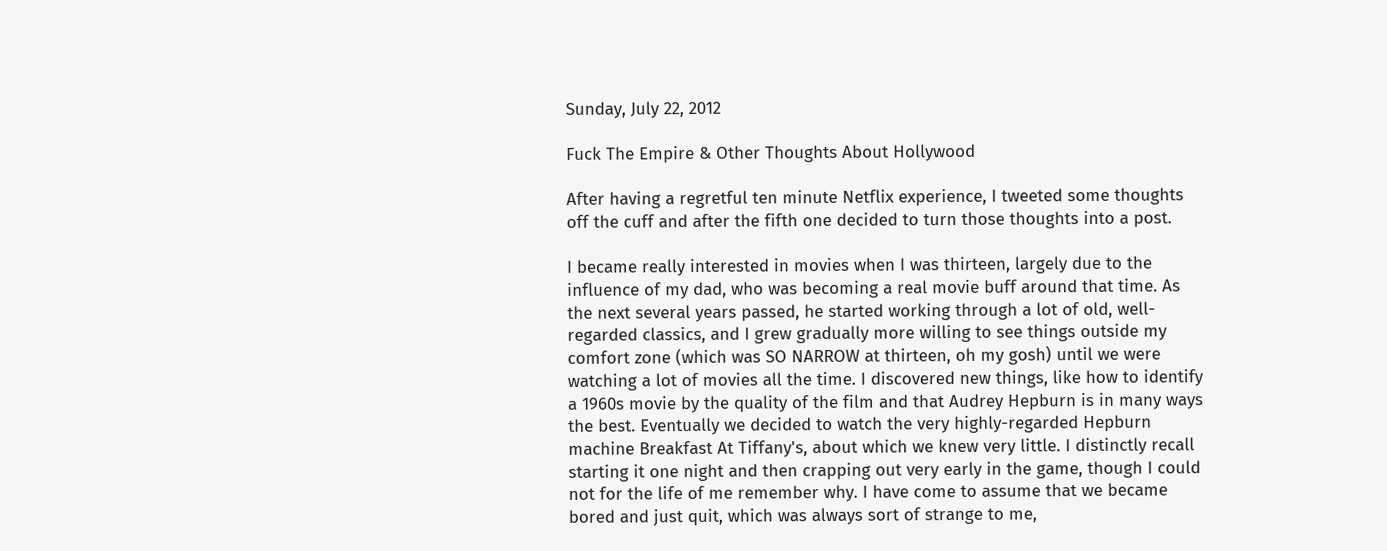Sunday, July 22, 2012

Fuck The Empire & Other Thoughts About Hollywood

After having a regretful ten minute Netflix experience, I tweeted some thoughts off the cuff and after the fifth one decided to turn those thoughts into a post.

I became really interested in movies when I was thirteen, largely due to the influence of my dad, who was becoming a real movie buff around that time. As the next several years passed, he started working through a lot of old, well-regarded classics, and I grew gradually more willing to see things outside my comfort zone (which was SO NARROW at thirteen, oh my gosh) until we were watching a lot of movies all the time. I discovered new things, like how to identify a 1960s movie by the quality of the film and that Audrey Hepburn is in many ways the best. Eventually we decided to watch the very highly-regarded Hepburn machine Breakfast At Tiffany's, about which we knew very little. I distinctly recall starting it one night and then crapping out very early in the game, though I could not for the life of me remember why. I have come to assume that we became bored and just quit, which was always sort of strange to me,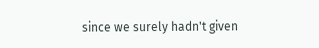since we surely hadn't given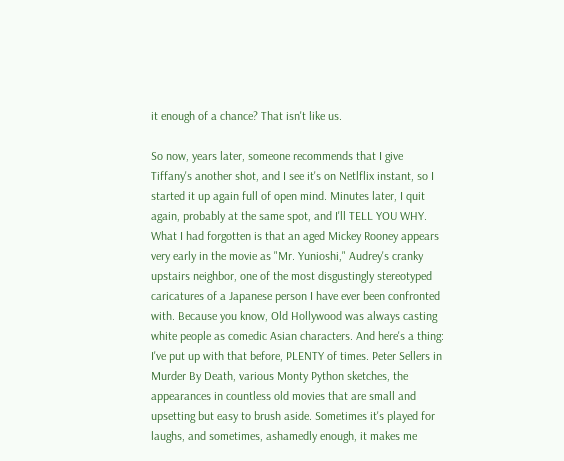it enough of a chance? That isn't like us.

So now, years later, someone recommends that I give Tiffany's another shot, and I see it's on Netlflix instant, so I started it up again full of open mind. Minutes later, I quit again, probably at the same spot, and I'll TELL YOU WHY. What I had forgotten is that an aged Mickey Rooney appears very early in the movie as "Mr. Yunioshi," Audrey's cranky upstairs neighbor, one of the most disgustingly stereotyped caricatures of a Japanese person I have ever been confronted with. Because you know, Old Hollywood was always casting white people as comedic Asian characters. And here's a thing: I've put up with that before, PLENTY of times. Peter Sellers in Murder By Death, various Monty Python sketches, the appearances in countless old movies that are small and upsetting but easy to brush aside. Sometimes it's played for laughs, and sometimes, ashamedly enough, it makes me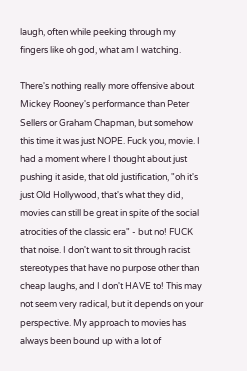laugh, often while peeking through my fingers like oh god, what am I watching.

There's nothing really more offensive about Mickey Rooney's performance than Peter Sellers or Graham Chapman, but somehow this time it was just NOPE. Fuck you, movie. I had a moment where I thought about just pushing it aside, that old justification, "oh it's just Old Hollywood, that's what they did, movies can still be great in spite of the social atrocities of the classic era" - but no! FUCK that noise. I don't want to sit through racist stereotypes that have no purpose other than cheap laughs, and I don't HAVE to! This may not seem very radical, but it depends on your perspective. My approach to movies has always been bound up with a lot of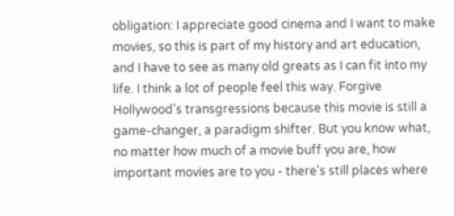obligation: I appreciate good cinema and I want to make movies, so this is part of my history and art education, and I have to see as many old greats as I can fit into my life. I think a lot of people feel this way. Forgive Hollywood's transgressions because this movie is still a game-changer, a paradigm shifter. But you know what, no matter how much of a movie buff you are, how important movies are to you - there's still places where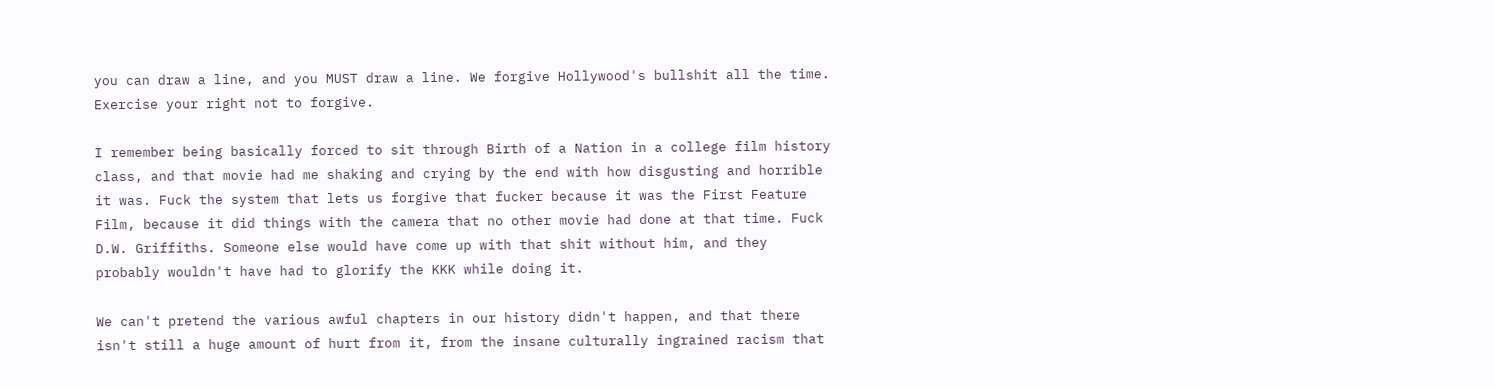you can draw a line, and you MUST draw a line. We forgive Hollywood's bullshit all the time. Exercise your right not to forgive.

I remember being basically forced to sit through Birth of a Nation in a college film history class, and that movie had me shaking and crying by the end with how disgusting and horrible it was. Fuck the system that lets us forgive that fucker because it was the First Feature Film, because it did things with the camera that no other movie had done at that time. Fuck D.W. Griffiths. Someone else would have come up with that shit without him, and they probably wouldn't have had to glorify the KKK while doing it.

We can't pretend the various awful chapters in our history didn't happen, and that there isn't still a huge amount of hurt from it, from the insane culturally ingrained racism that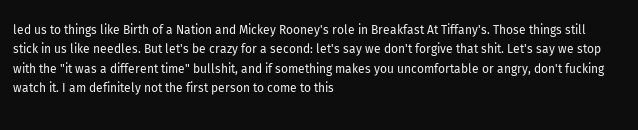led us to things like Birth of a Nation and Mickey Rooney's role in Breakfast At Tiffany's. Those things still stick in us like needles. But let's be crazy for a second: let's say we don't forgive that shit. Let's say we stop with the "it was a different time" bullshit, and if something makes you uncomfortable or angry, don't fucking watch it. I am definitely not the first person to come to this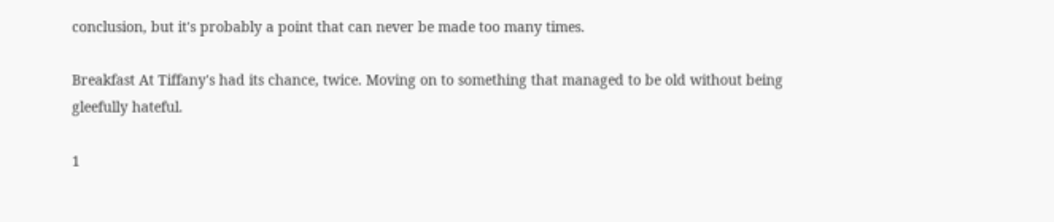conclusion, but it's probably a point that can never be made too many times.

Breakfast At Tiffany's had its chance, twice. Moving on to something that managed to be old without being gleefully hateful.

1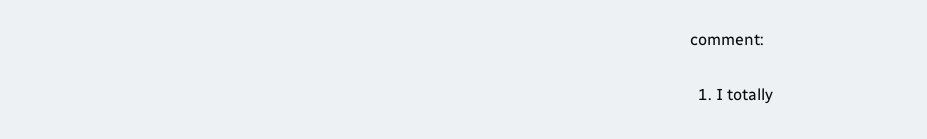comment:

  1. I totally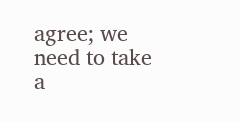agree; we need to take a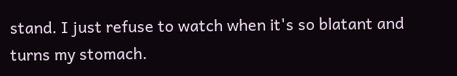stand. I just refuse to watch when it's so blatant and turns my stomach.